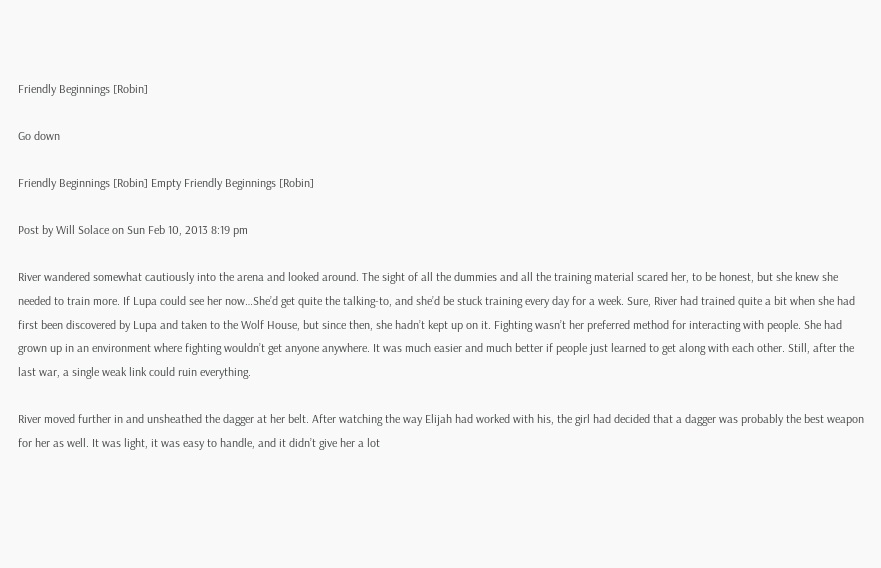Friendly Beginnings [Robin]

Go down

Friendly Beginnings [Robin] Empty Friendly Beginnings [Robin]

Post by Will Solace on Sun Feb 10, 2013 8:19 pm

River wandered somewhat cautiously into the arena and looked around. The sight of all the dummies and all the training material scared her, to be honest, but she knew she needed to train more. If Lupa could see her now…She’d get quite the talking-to, and she’d be stuck training every day for a week. Sure, River had trained quite a bit when she had first been discovered by Lupa and taken to the Wolf House, but since then, she hadn’t kept up on it. Fighting wasn’t her preferred method for interacting with people. She had grown up in an environment where fighting wouldn’t get anyone anywhere. It was much easier and much better if people just learned to get along with each other. Still, after the last war, a single weak link could ruin everything.

River moved further in and unsheathed the dagger at her belt. After watching the way Elijah had worked with his, the girl had decided that a dagger was probably the best weapon for her as well. It was light, it was easy to handle, and it didn’t give her a lot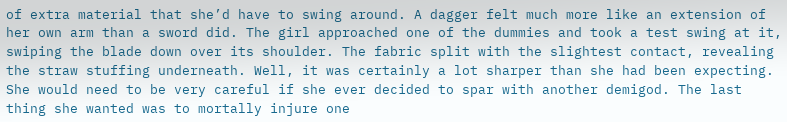of extra material that she’d have to swing around. A dagger felt much more like an extension of her own arm than a sword did. The girl approached one of the dummies and took a test swing at it, swiping the blade down over its shoulder. The fabric split with the slightest contact, revealing the straw stuffing underneath. Well, it was certainly a lot sharper than she had been expecting. She would need to be very careful if she ever decided to spar with another demigod. The last thing she wanted was to mortally injure one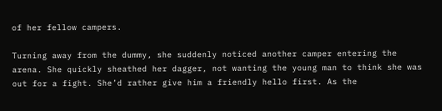of her fellow campers.

Turning away from the dummy, she suddenly noticed another camper entering the arena. She quickly sheathed her dagger, not wanting the young man to think she was out for a fight. She’d rather give him a friendly hello first. As the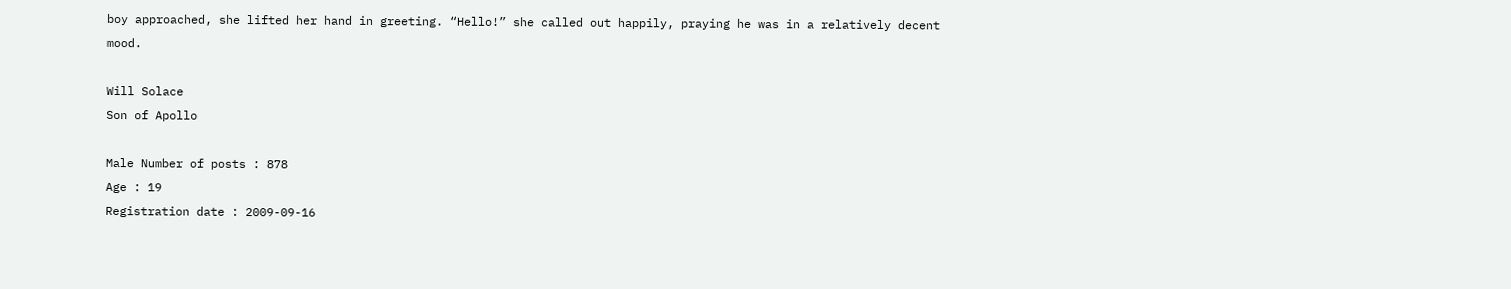boy approached, she lifted her hand in greeting. “Hello!” she called out happily, praying he was in a relatively decent mood.

Will Solace
Son of Apollo

Male Number of posts : 878
Age : 19
Registration date : 2009-09-16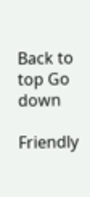Back to top Go down

Friendly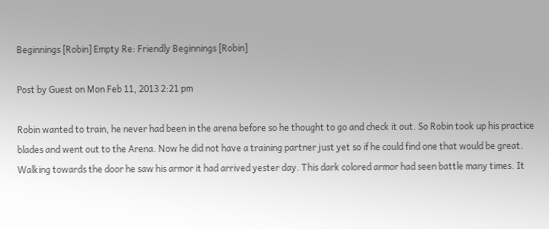Beginnings [Robin] Empty Re: Friendly Beginnings [Robin]

Post by Guest on Mon Feb 11, 2013 2:21 pm

Robin wanted to train, he never had been in the arena before so he thought to go and check it out. So Robin took up his practice blades and went out to the Arena. Now he did not have a training partner just yet so if he could find one that would be great. Walking towards the door he saw his armor it had arrived yester day. This dark colored armor had seen battle many times. It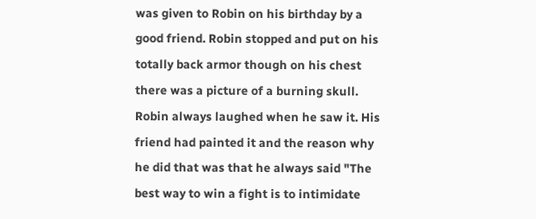was given to Robin on his birthday by a good friend. Robin stopped and put on his totally back armor though on his chest there was a picture of a burning skull. Robin always laughed when he saw it. His friend had painted it and the reason why he did that was that he always said "The best way to win a fight is to intimidate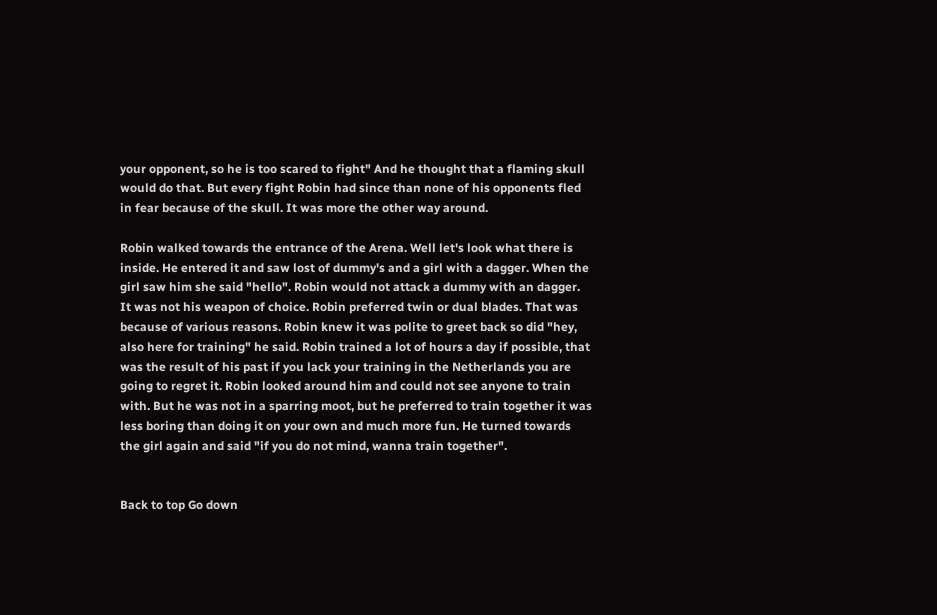your opponent, so he is too scared to fight" And he thought that a flaming skull would do that. But every fight Robin had since than none of his opponents fled in fear because of the skull. It was more the other way around.

Robin walked towards the entrance of the Arena. Well let's look what there is inside. He entered it and saw lost of dummy's and a girl with a dagger. When the girl saw him she said "hello". Robin would not attack a dummy with an dagger. It was not his weapon of choice. Robin preferred twin or dual blades. That was because of various reasons. Robin knew it was polite to greet back so did "hey, also here for training" he said. Robin trained a lot of hours a day if possible, that was the result of his past if you lack your training in the Netherlands you are going to regret it. Robin looked around him and could not see anyone to train with. But he was not in a sparring moot, but he preferred to train together it was less boring than doing it on your own and much more fun. He turned towards the girl again and said "if you do not mind, wanna train together".


Back to top Go down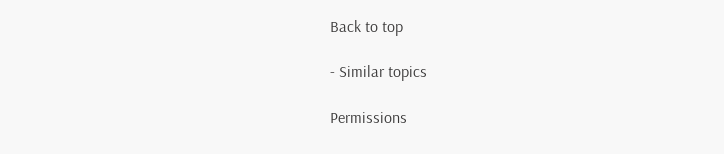Back to top

- Similar topics

Permissions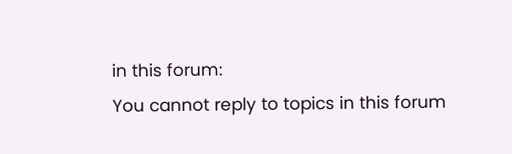in this forum:
You cannot reply to topics in this forum